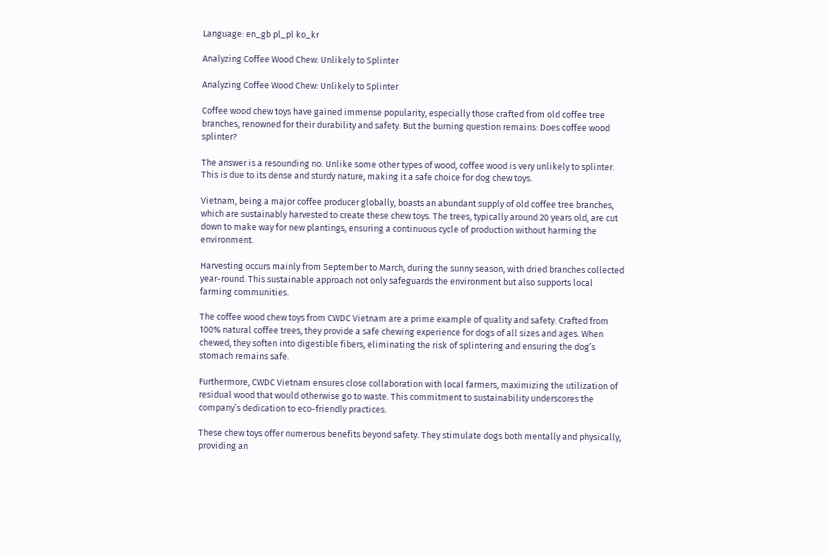Language: en_gb pl_pl ko_kr

Analyzing Coffee Wood Chew: Unlikely to Splinter

Analyzing Coffee Wood Chew: Unlikely to Splinter

Coffee wood chew toys have gained immense popularity, especially those crafted from old coffee tree branches, renowned for their durability and safety. But the burning question remains: Does coffee wood splinter?

The answer is a resounding no. Unlike some other types of wood, coffee wood is very unlikely to splinter. This is due to its dense and sturdy nature, making it a safe choice for dog chew toys.

Vietnam, being a major coffee producer globally, boasts an abundant supply of old coffee tree branches, which are sustainably harvested to create these chew toys. The trees, typically around 20 years old, are cut down to make way for new plantings, ensuring a continuous cycle of production without harming the environment.

Harvesting occurs mainly from September to March, during the sunny season, with dried branches collected year-round. This sustainable approach not only safeguards the environment but also supports local farming communities.

The coffee wood chew toys from CWDC Vietnam are a prime example of quality and safety. Crafted from 100% natural coffee trees, they provide a safe chewing experience for dogs of all sizes and ages. When chewed, they soften into digestible fibers, eliminating the risk of splintering and ensuring the dog’s stomach remains safe.

Furthermore, CWDC Vietnam ensures close collaboration with local farmers, maximizing the utilization of residual wood that would otherwise go to waste. This commitment to sustainability underscores the company’s dedication to eco-friendly practices.

These chew toys offer numerous benefits beyond safety. They stimulate dogs both mentally and physically, providing an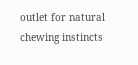outlet for natural chewing instincts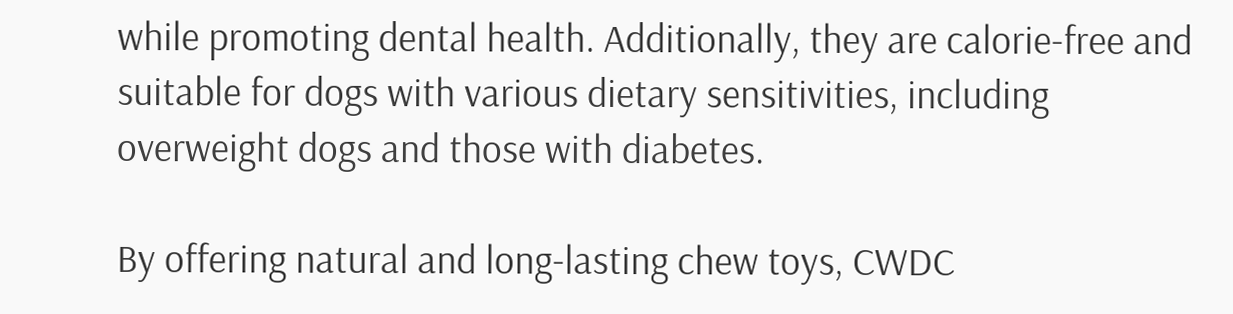while promoting dental health. Additionally, they are calorie-free and suitable for dogs with various dietary sensitivities, including overweight dogs and those with diabetes.

By offering natural and long-lasting chew toys, CWDC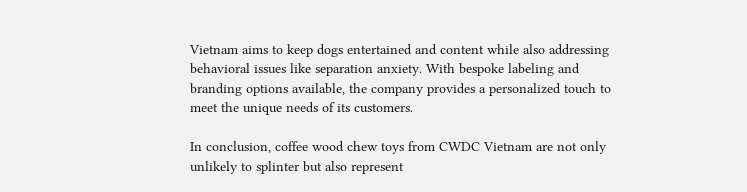Vietnam aims to keep dogs entertained and content while also addressing behavioral issues like separation anxiety. With bespoke labeling and branding options available, the company provides a personalized touch to meet the unique needs of its customers.

In conclusion, coffee wood chew toys from CWDC Vietnam are not only unlikely to splinter but also represent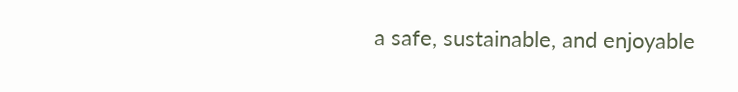a safe, sustainable, and enjoyable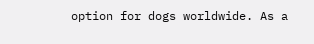option for dogs worldwide. As a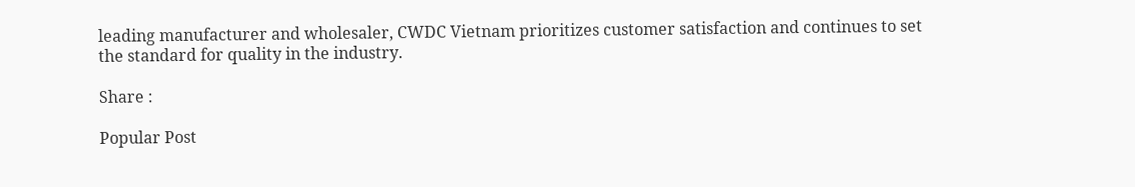leading manufacturer and wholesaler, CWDC Vietnam prioritizes customer satisfaction and continues to set the standard for quality in the industry.

Share :

Popular Post